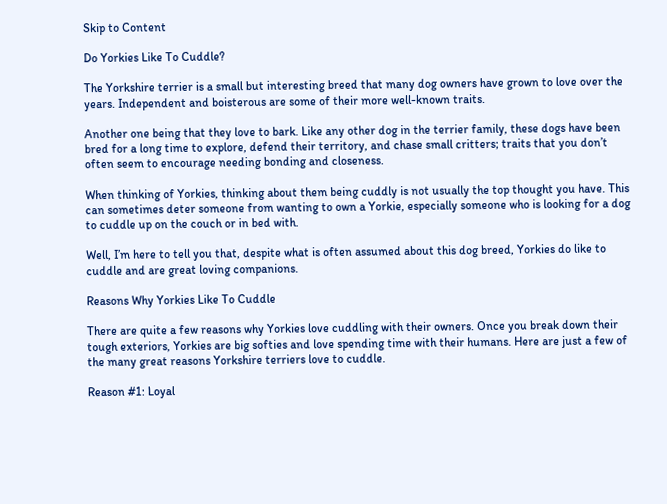Skip to Content

Do Yorkies Like To Cuddle?

The Yorkshire terrier is a small but interesting breed that many dog owners have grown to love over the years. Independent and boisterous are some of their more well-known traits.

Another one being that they love to bark. Like any other dog in the terrier family, these dogs have been bred for a long time to explore, defend their territory, and chase small critters; traits that you don’t often seem to encourage needing bonding and closeness.

When thinking of Yorkies, thinking about them being cuddly is not usually the top thought you have. This can sometimes deter someone from wanting to own a Yorkie, especially someone who is looking for a dog to cuddle up on the couch or in bed with.

Well, I’m here to tell you that, despite what is often assumed about this dog breed, Yorkies do like to cuddle and are great loving companions.

Reasons Why Yorkies Like To Cuddle

There are quite a few reasons why Yorkies love cuddling with their owners. Once you break down their tough exteriors, Yorkies are big softies and love spending time with their humans. Here are just a few of the many great reasons Yorkshire terriers love to cuddle.

Reason #1: Loyal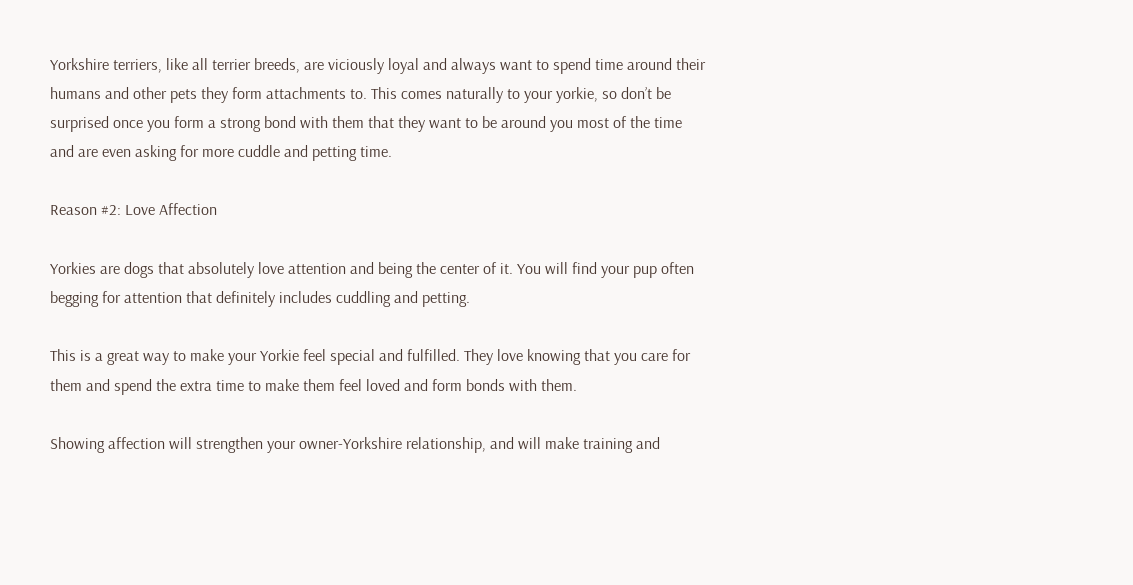Yorkshire terriers, like all terrier breeds, are viciously loyal and always want to spend time around their humans and other pets they form attachments to. This comes naturally to your yorkie, so don’t be surprised once you form a strong bond with them that they want to be around you most of the time and are even asking for more cuddle and petting time.

Reason #2: Love Affection

Yorkies are dogs that absolutely love attention and being the center of it. You will find your pup often begging for attention that definitely includes cuddling and petting.

This is a great way to make your Yorkie feel special and fulfilled. They love knowing that you care for them and spend the extra time to make them feel loved and form bonds with them.

Showing affection will strengthen your owner-Yorkshire relationship, and will make training and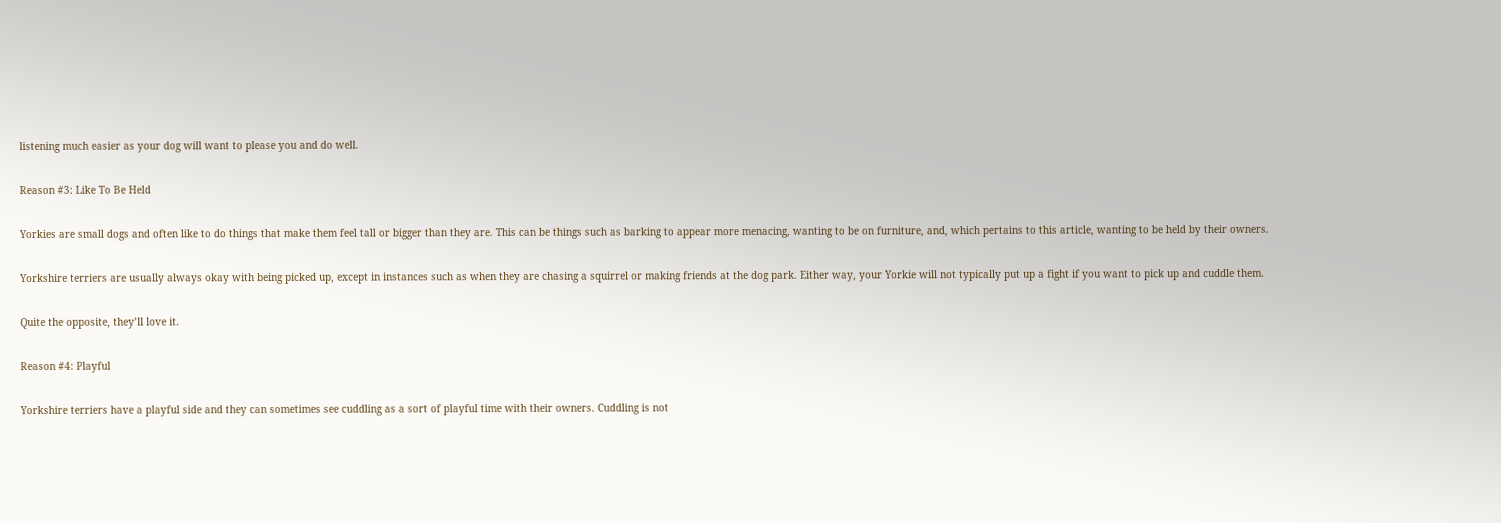listening much easier as your dog will want to please you and do well.

Reason #3: Like To Be Held

Yorkies are small dogs and often like to do things that make them feel tall or bigger than they are. This can be things such as barking to appear more menacing, wanting to be on furniture, and, which pertains to this article, wanting to be held by their owners.

Yorkshire terriers are usually always okay with being picked up, except in instances such as when they are chasing a squirrel or making friends at the dog park. Either way, your Yorkie will not typically put up a fight if you want to pick up and cuddle them.

Quite the opposite, they’ll love it.

Reason #4: Playful

Yorkshire terriers have a playful side and they can sometimes see cuddling as a sort of playful time with their owners. Cuddling is not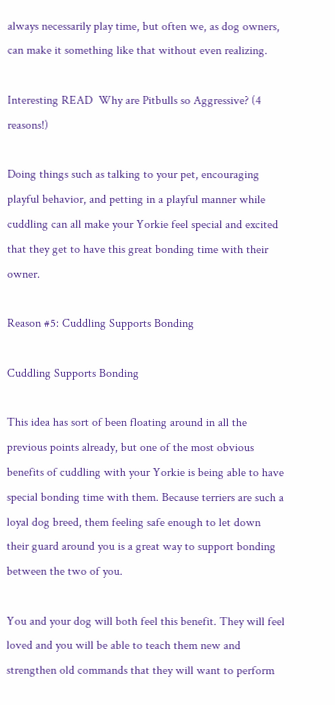always necessarily play time, but often we, as dog owners, can make it something like that without even realizing.

Interesting READ  Why are Pitbulls so Aggressive? (4 reasons!)

Doing things such as talking to your pet, encouraging playful behavior, and petting in a playful manner while cuddling can all make your Yorkie feel special and excited that they get to have this great bonding time with their owner.

Reason #5: Cuddling Supports Bonding

Cuddling Supports Bonding

This idea has sort of been floating around in all the previous points already, but one of the most obvious benefits of cuddling with your Yorkie is being able to have special bonding time with them. Because terriers are such a loyal dog breed, them feeling safe enough to let down their guard around you is a great way to support bonding between the two of you.

You and your dog will both feel this benefit. They will feel loved and you will be able to teach them new and strengthen old commands that they will want to perform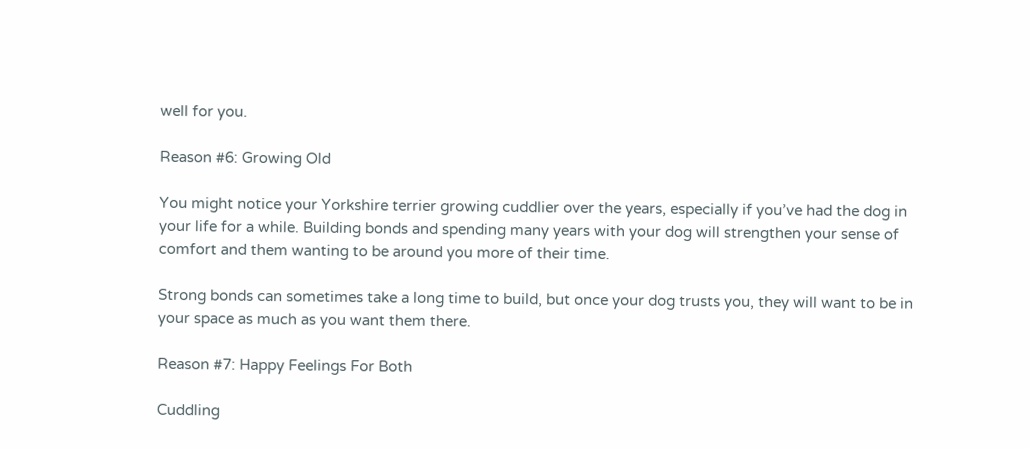well for you.

Reason #6: Growing Old

You might notice your Yorkshire terrier growing cuddlier over the years, especially if you’ve had the dog in your life for a while. Building bonds and spending many years with your dog will strengthen your sense of comfort and them wanting to be around you more of their time.

Strong bonds can sometimes take a long time to build, but once your dog trusts you, they will want to be in your space as much as you want them there.

Reason #7: Happy Feelings For Both

Cuddling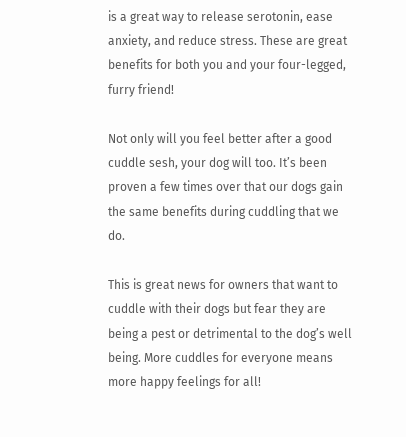is a great way to release serotonin, ease anxiety, and reduce stress. These are great benefits for both you and your four-legged, furry friend!

Not only will you feel better after a good cuddle sesh, your dog will too. It’s been proven a few times over that our dogs gain the same benefits during cuddling that we do.

This is great news for owners that want to cuddle with their dogs but fear they are being a pest or detrimental to the dog’s well being. More cuddles for everyone means more happy feelings for all!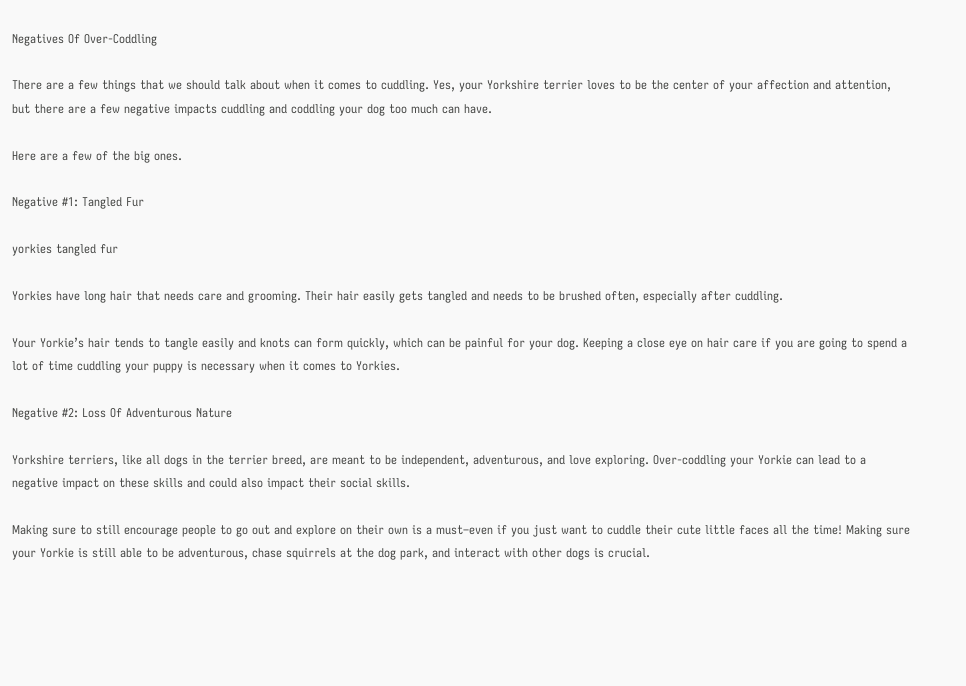Negatives Of Over-Coddling

There are a few things that we should talk about when it comes to cuddling. Yes, your Yorkshire terrier loves to be the center of your affection and attention, but there are a few negative impacts cuddling and coddling your dog too much can have.

Here are a few of the big ones.

Negative #1: Tangled Fur

yorkies tangled fur

Yorkies have long hair that needs care and grooming. Their hair easily gets tangled and needs to be brushed often, especially after cuddling.

Your Yorkie’s hair tends to tangle easily and knots can form quickly, which can be painful for your dog. Keeping a close eye on hair care if you are going to spend a lot of time cuddling your puppy is necessary when it comes to Yorkies.

Negative #2: Loss Of Adventurous Nature

Yorkshire terriers, like all dogs in the terrier breed, are meant to be independent, adventurous, and love exploring. Over-coddling your Yorkie can lead to a negative impact on these skills and could also impact their social skills.

Making sure to still encourage people to go out and explore on their own is a must–even if you just want to cuddle their cute little faces all the time! Making sure your Yorkie is still able to be adventurous, chase squirrels at the dog park, and interact with other dogs is crucial.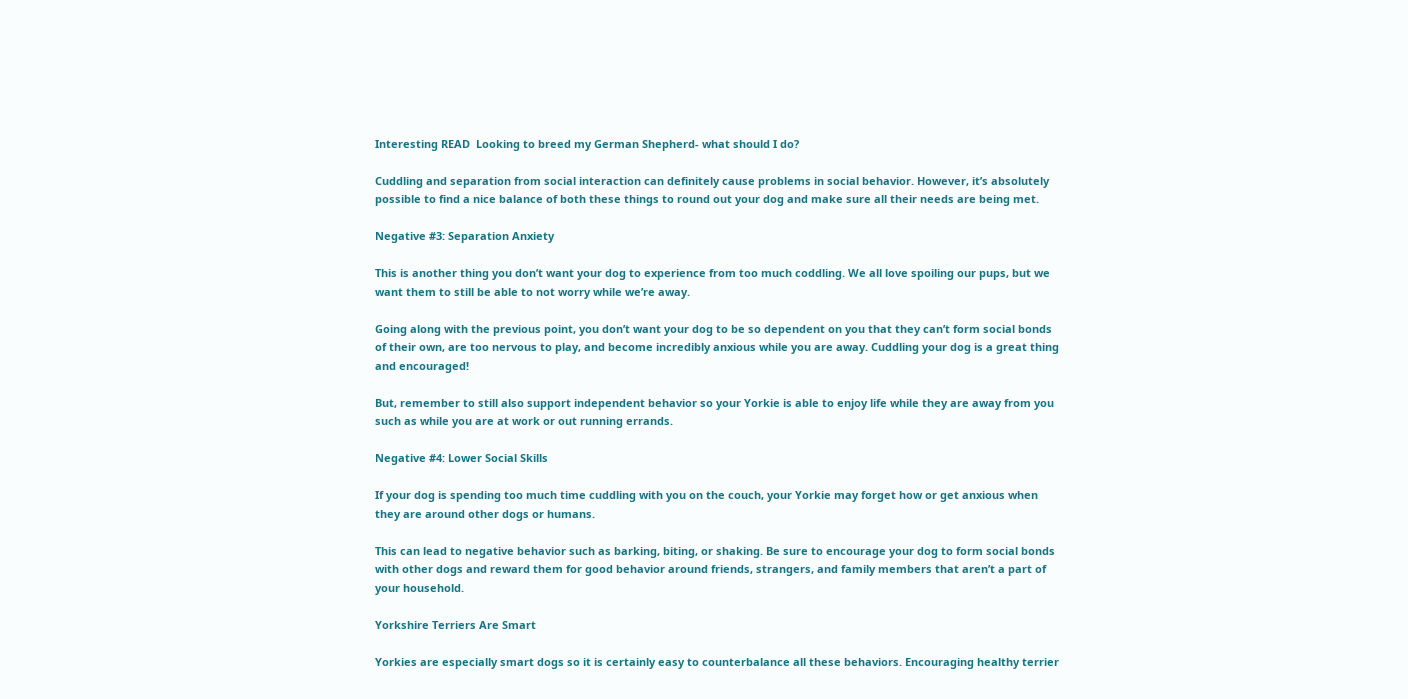Interesting READ  Looking to breed my German Shepherd- what should I do?

Cuddling and separation from social interaction can definitely cause problems in social behavior. However, it’s absolutely possible to find a nice balance of both these things to round out your dog and make sure all their needs are being met.

Negative #3: Separation Anxiety

This is another thing you don’t want your dog to experience from too much coddling. We all love spoiling our pups, but we want them to still be able to not worry while we’re away.

Going along with the previous point, you don’t want your dog to be so dependent on you that they can’t form social bonds of their own, are too nervous to play, and become incredibly anxious while you are away. Cuddling your dog is a great thing and encouraged!

But, remember to still also support independent behavior so your Yorkie is able to enjoy life while they are away from you such as while you are at work or out running errands.

Negative #4: Lower Social Skills

If your dog is spending too much time cuddling with you on the couch, your Yorkie may forget how or get anxious when they are around other dogs or humans.

This can lead to negative behavior such as barking, biting, or shaking. Be sure to encourage your dog to form social bonds with other dogs and reward them for good behavior around friends, strangers, and family members that aren’t a part of your household.

Yorkshire Terriers Are Smart

Yorkies are especially smart dogs so it is certainly easy to counterbalance all these behaviors. Encouraging healthy terrier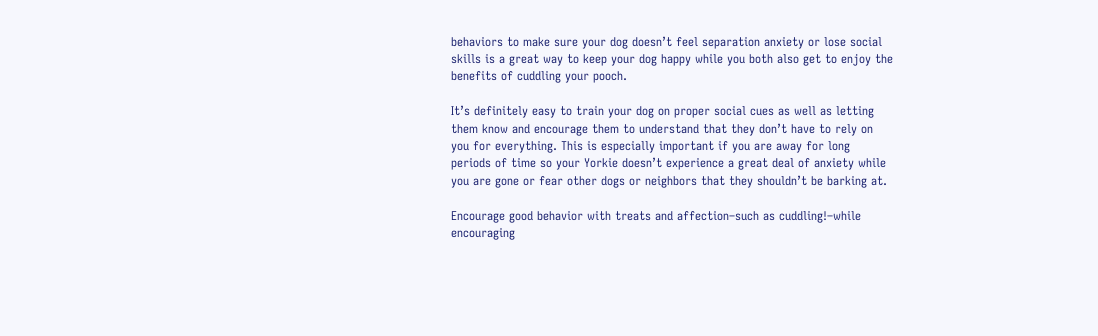behaviors to make sure your dog doesn’t feel separation anxiety or lose social skills is a great way to keep your dog happy while you both also get to enjoy the benefits of cuddling your pooch.

It’s definitely easy to train your dog on proper social cues as well as letting them know and encourage them to understand that they don’t have to rely on you for everything. This is especially important if you are away for long periods of time so your Yorkie doesn’t experience a great deal of anxiety while you are gone or fear other dogs or neighbors that they shouldn’t be barking at.

Encourage good behavior with treats and affection–such as cuddling!–while encouraging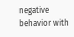negative behavior with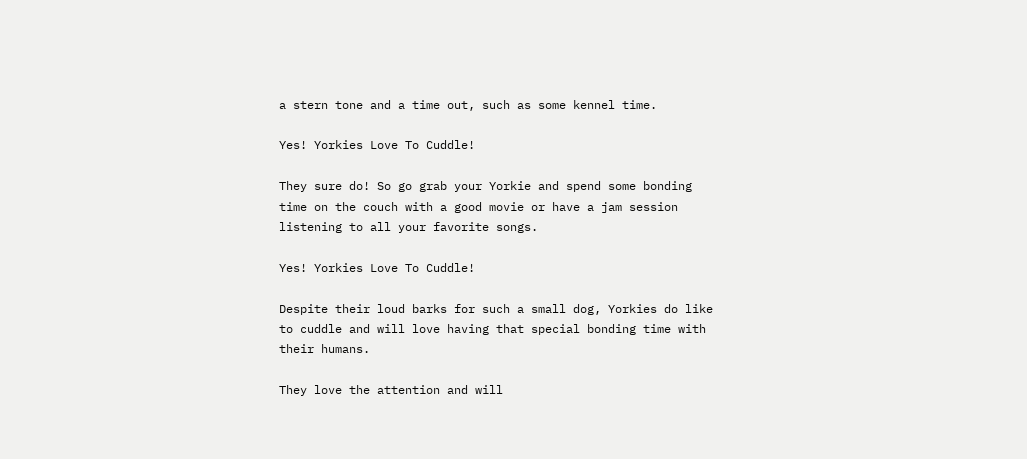a stern tone and a time out, such as some kennel time.

Yes! Yorkies Love To Cuddle!

They sure do! So go grab your Yorkie and spend some bonding time on the couch with a good movie or have a jam session listening to all your favorite songs.

Yes! Yorkies Love To Cuddle!

Despite their loud barks for such a small dog, Yorkies do like to cuddle and will love having that special bonding time with their humans.

They love the attention and will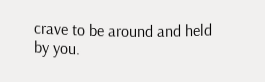crave to be around and held by you.